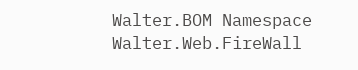Walter.BOM Namespace
Walter.Web.FireWall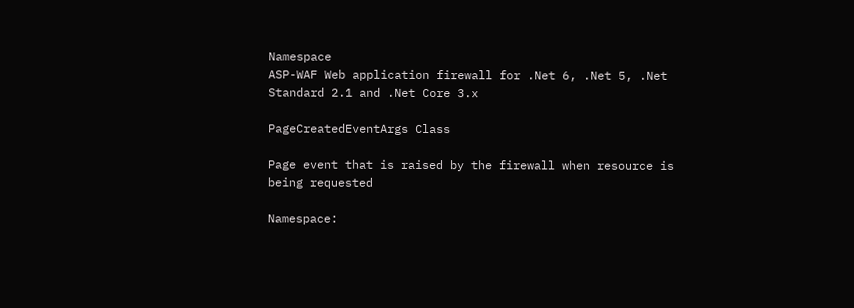Namespace
ASP-WAF Web application firewall for .Net 6, .Net 5, .Net Standard 2.1 and .Net Core 3.x

PageCreatedEventArgs Class

Page event that is raised by the firewall when resource is being requested

Namespace: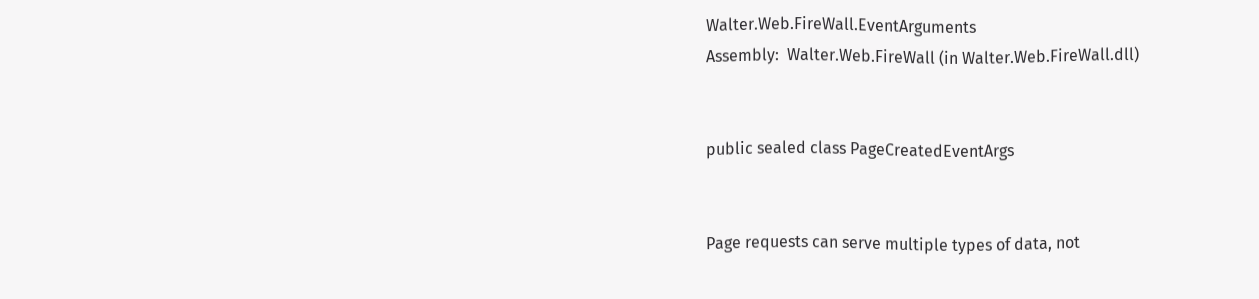Walter.Web.FireWall.EventArguments
Assembly:  Walter.Web.FireWall (in Walter.Web.FireWall.dll)


public sealed class PageCreatedEventArgs


Page requests can serve multiple types of data, not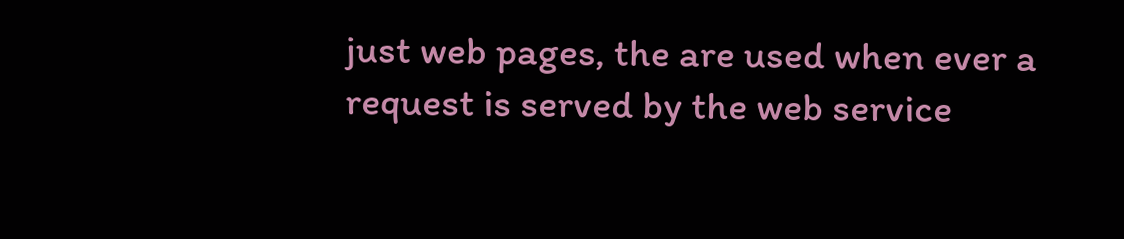just web pages, the are used when ever a request is served by the web service